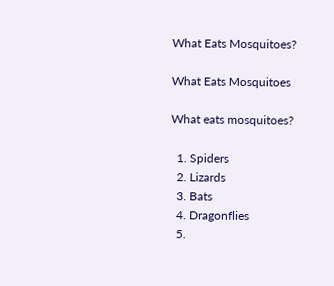What Eats Mosquitoes?

What Eats Mosquitoes

What eats mosquitoes?

  1. Spiders
  2. Lizards
  3. Bats
  4. Dragonflies
  5.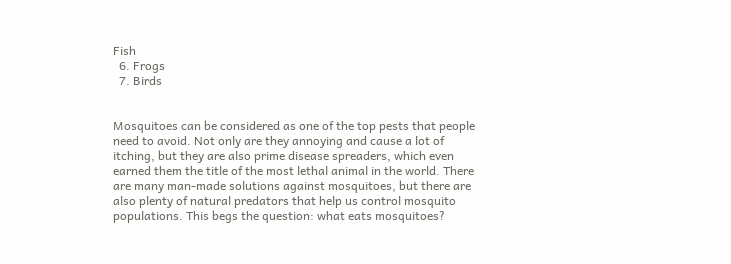Fish
  6. Frogs
  7. Birds


Mosquitoes can be considered as one of the top pests that people need to avoid. Not only are they annoying and cause a lot of itching, but they are also prime disease spreaders, which even earned them the title of the most lethal animal in the world. There are many man-made solutions against mosquitoes, but there are also plenty of natural predators that help us control mosquito populations. This begs the question: what eats mosquitoes?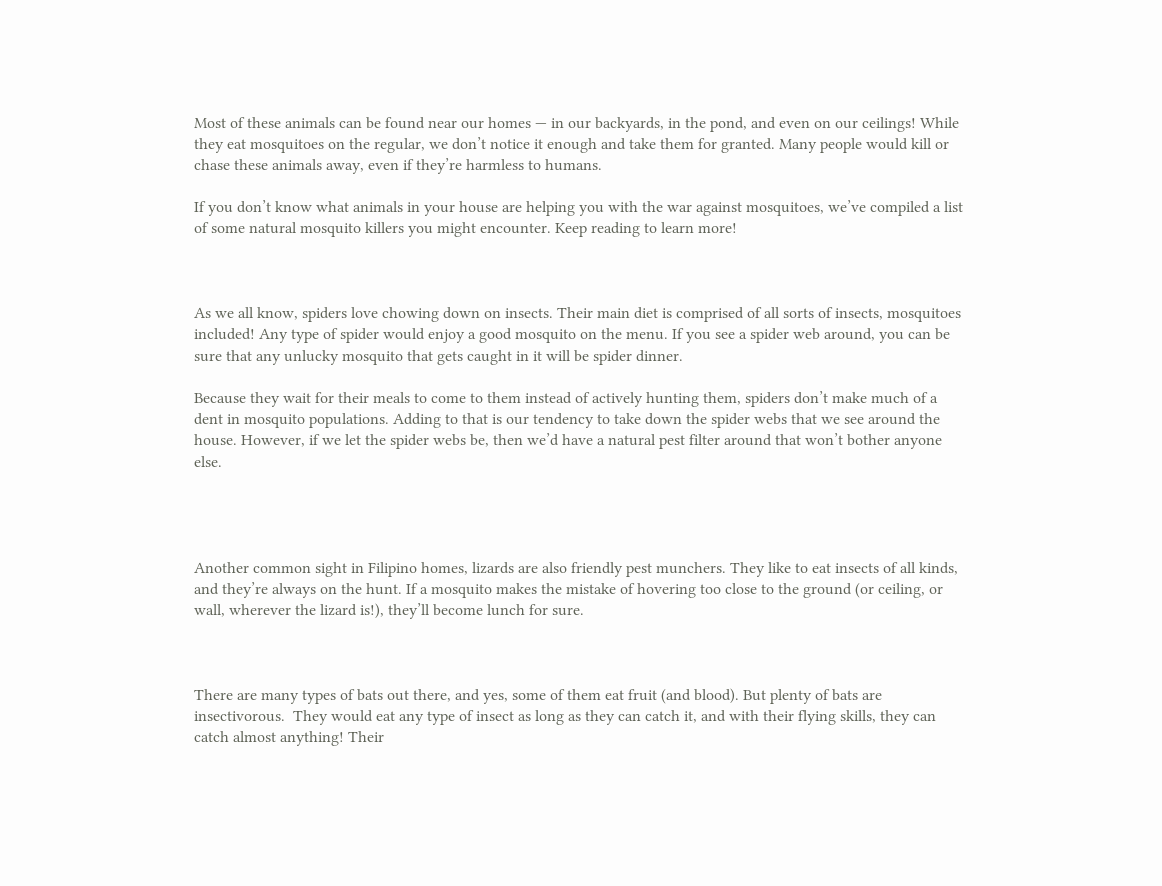Most of these animals can be found near our homes — in our backyards, in the pond, and even on our ceilings! While they eat mosquitoes on the regular, we don’t notice it enough and take them for granted. Many people would kill or chase these animals away, even if they’re harmless to humans.

If you don’t know what animals in your house are helping you with the war against mosquitoes, we’ve compiled a list of some natural mosquito killers you might encounter. Keep reading to learn more!



As we all know, spiders love chowing down on insects. Their main diet is comprised of all sorts of insects, mosquitoes included! Any type of spider would enjoy a good mosquito on the menu. If you see a spider web around, you can be sure that any unlucky mosquito that gets caught in it will be spider dinner.

Because they wait for their meals to come to them instead of actively hunting them, spiders don’t make much of a dent in mosquito populations. Adding to that is our tendency to take down the spider webs that we see around the house. However, if we let the spider webs be, then we’d have a natural pest filter around that won’t bother anyone else.




Another common sight in Filipino homes, lizards are also friendly pest munchers. They like to eat insects of all kinds, and they’re always on the hunt. If a mosquito makes the mistake of hovering too close to the ground (or ceiling, or wall, wherever the lizard is!), they’ll become lunch for sure.



There are many types of bats out there, and yes, some of them eat fruit (and blood). But plenty of bats are insectivorous.  They would eat any type of insect as long as they can catch it, and with their flying skills, they can catch almost anything! Their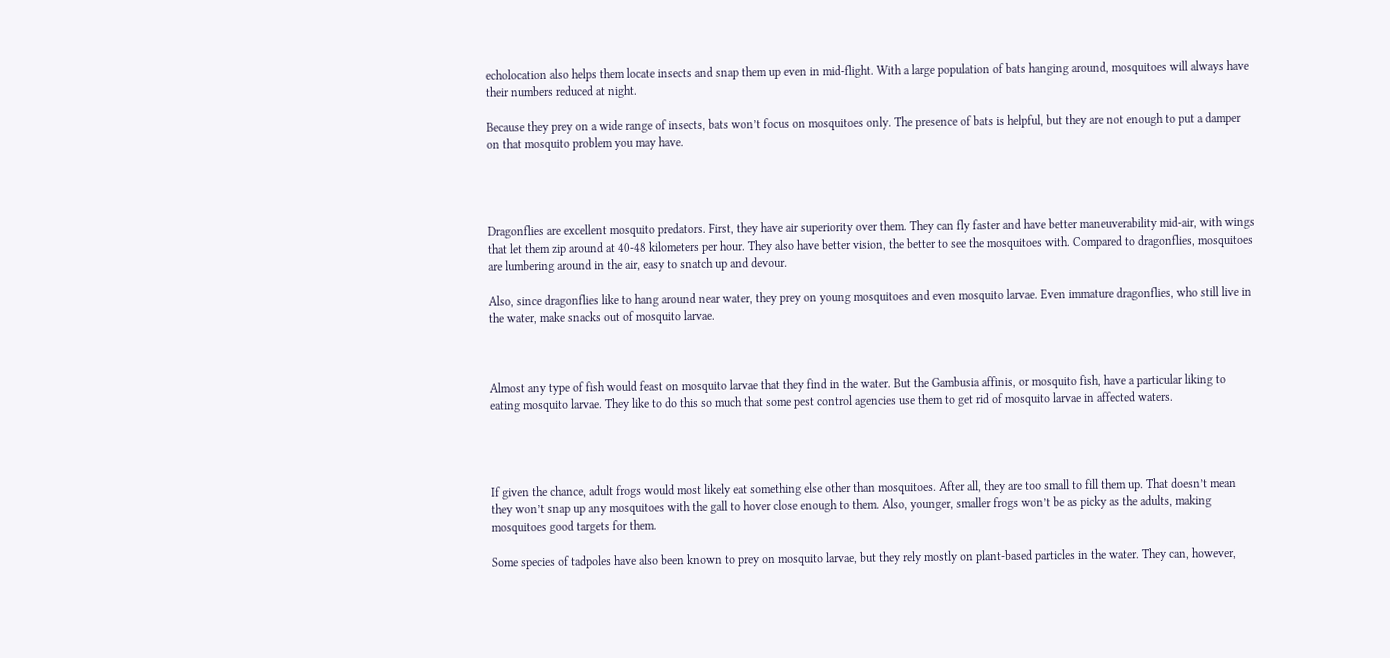echolocation also helps them locate insects and snap them up even in mid-flight. With a large population of bats hanging around, mosquitoes will always have their numbers reduced at night.

Because they prey on a wide range of insects, bats won’t focus on mosquitoes only. The presence of bats is helpful, but they are not enough to put a damper on that mosquito problem you may have.




Dragonflies are excellent mosquito predators. First, they have air superiority over them. They can fly faster and have better maneuverability mid-air, with wings that let them zip around at 40-48 kilometers per hour. They also have better vision, the better to see the mosquitoes with. Compared to dragonflies, mosquitoes are lumbering around in the air, easy to snatch up and devour.

Also, since dragonflies like to hang around near water, they prey on young mosquitoes and even mosquito larvae. Even immature dragonflies, who still live in the water, make snacks out of mosquito larvae.



Almost any type of fish would feast on mosquito larvae that they find in the water. But the Gambusia affinis, or mosquito fish, have a particular liking to eating mosquito larvae. They like to do this so much that some pest control agencies use them to get rid of mosquito larvae in affected waters.




If given the chance, adult frogs would most likely eat something else other than mosquitoes. After all, they are too small to fill them up. That doesn’t mean they won’t snap up any mosquitoes with the gall to hover close enough to them. Also, younger, smaller frogs won’t be as picky as the adults, making mosquitoes good targets for them.

Some species of tadpoles have also been known to prey on mosquito larvae, but they rely mostly on plant-based particles in the water. They can, however,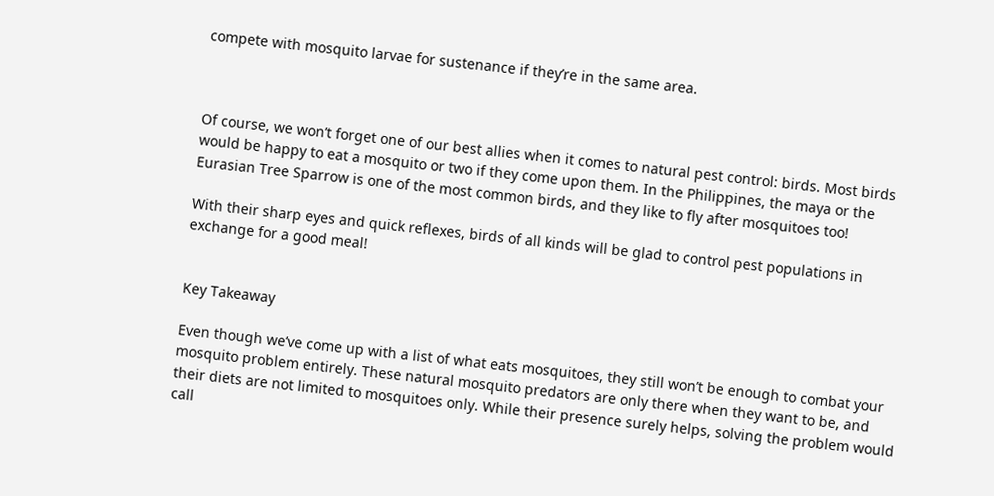compete with mosquito larvae for sustenance if they’re in the same area.



Of course, we won’t forget one of our best allies when it comes to natural pest control: birds. Most birds would be happy to eat a mosquito or two if they come upon them. In the Philippines, the maya or the Eurasian Tree Sparrow is one of the most common birds, and they like to fly after mosquitoes too!

With their sharp eyes and quick reflexes, birds of all kinds will be glad to control pest populations in exchange for a good meal!


Key Takeaway

Even though we’ve come up with a list of what eats mosquitoes, they still won’t be enough to combat your mosquito problem entirely. These natural mosquito predators are only there when they want to be, and their diets are not limited to mosquitoes only. While their presence surely helps, solving the problem would call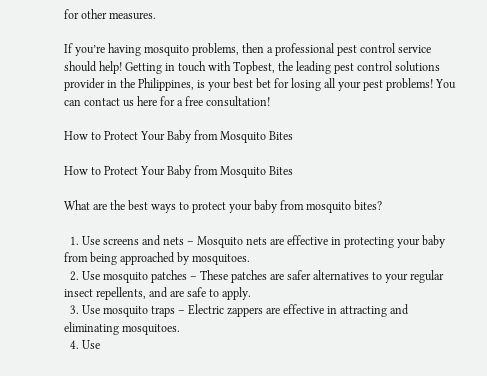for other measures.

If you’re having mosquito problems, then a professional pest control service should help! Getting in touch with Topbest, the leading pest control solutions provider in the Philippines, is your best bet for losing all your pest problems! You can contact us here for a free consultation!

How to Protect Your Baby from Mosquito Bites

How to Protect Your Baby from Mosquito Bites

What are the best ways to protect your baby from mosquito bites?

  1. Use screens and nets – Mosquito nets are effective in protecting your baby from being approached by mosquitoes.
  2. Use mosquito patches – These patches are safer alternatives to your regular insect repellents, and are safe to apply.
  3. Use mosquito traps – Electric zappers are effective in attracting and eliminating mosquitoes.
  4. Use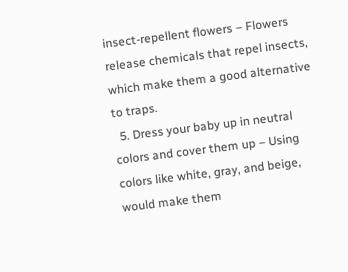insect-repellent flowers – Flowers release chemicals that repel insects, which make them a good alternative to traps.
  5. Dress your baby up in neutral colors and cover them up – Using colors like white, gray, and beige, would make them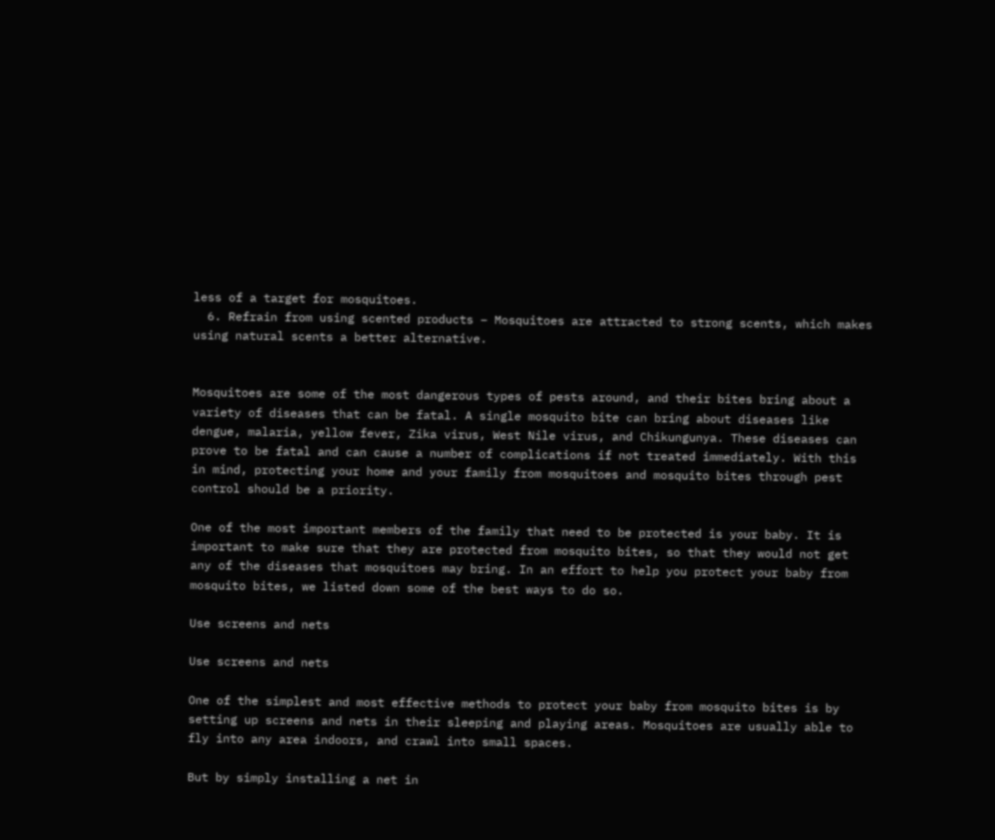less of a target for mosquitoes.
  6. Refrain from using scented products – Mosquitoes are attracted to strong scents, which makes using natural scents a better alternative.


Mosquitoes are some of the most dangerous types of pests around, and their bites bring about a variety of diseases that can be fatal. A single mosquito bite can bring about diseases like dengue, malaria, yellow fever, Zika virus, West Nile virus, and Chikungunya. These diseases can prove to be fatal and can cause a number of complications if not treated immediately. With this in mind, protecting your home and your family from mosquitoes and mosquito bites through pest control should be a priority.

One of the most important members of the family that need to be protected is your baby. It is important to make sure that they are protected from mosquito bites, so that they would not get any of the diseases that mosquitoes may bring. In an effort to help you protect your baby from mosquito bites, we listed down some of the best ways to do so.

Use screens and nets

Use screens and nets

One of the simplest and most effective methods to protect your baby from mosquito bites is by setting up screens and nets in their sleeping and playing areas. Mosquitoes are usually able to fly into any area indoors, and crawl into small spaces.

But by simply installing a net in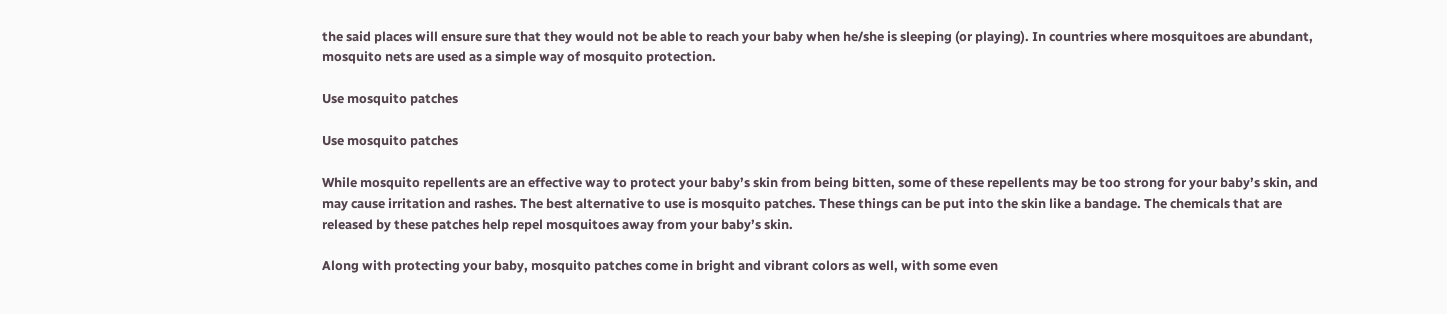the said places will ensure sure that they would not be able to reach your baby when he/she is sleeping (or playing). In countries where mosquitoes are abundant, mosquito nets are used as a simple way of mosquito protection.

Use mosquito patches

Use mosquito patches

While mosquito repellents are an effective way to protect your baby’s skin from being bitten, some of these repellents may be too strong for your baby’s skin, and may cause irritation and rashes. The best alternative to use is mosquito patches. These things can be put into the skin like a bandage. The chemicals that are released by these patches help repel mosquitoes away from your baby’s skin.

Along with protecting your baby, mosquito patches come in bright and vibrant colors as well, with some even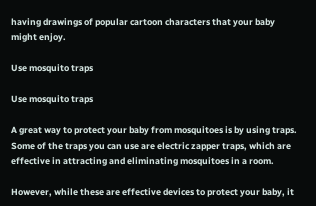having drawings of popular cartoon characters that your baby might enjoy.

Use mosquito traps

Use mosquito traps

A great way to protect your baby from mosquitoes is by using traps. Some of the traps you can use are electric zapper traps, which are effective in attracting and eliminating mosquitoes in a room.

However, while these are effective devices to protect your baby, it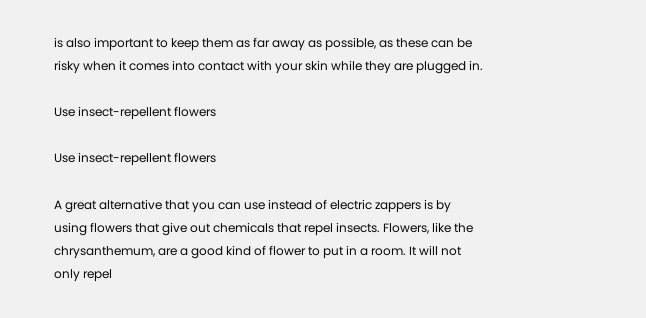is also important to keep them as far away as possible, as these can be risky when it comes into contact with your skin while they are plugged in.

Use insect-repellent flowers

Use insect-repellent flowers

A great alternative that you can use instead of electric zappers is by using flowers that give out chemicals that repel insects. Flowers, like the chrysanthemum, are a good kind of flower to put in a room. It will not only repel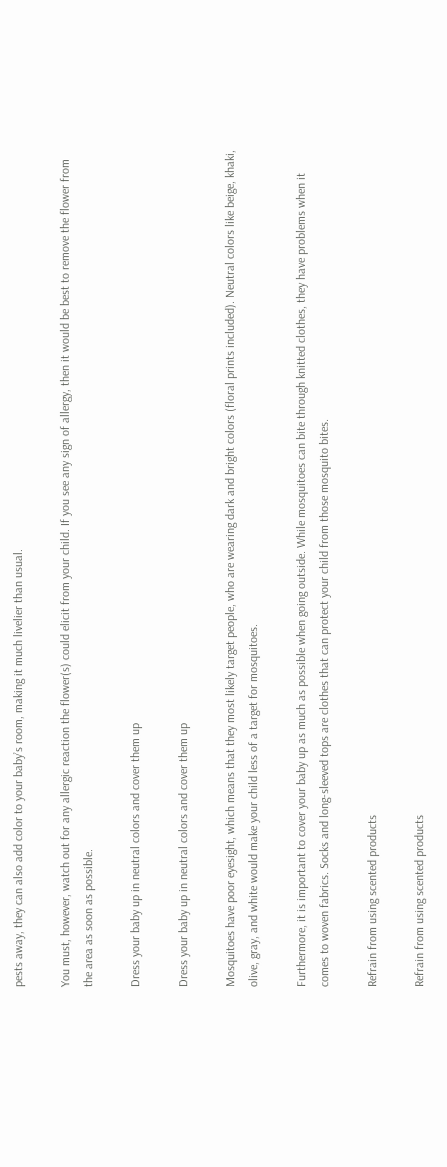pests away, they can also add color to your baby’s room, making it much livelier than usual.

You must, however, watch out for any allergic reaction the flower(s) could elicit from your child. If you see any sign of allergy, then it would be best to remove the flower from the area as soon as possible.

Dress your baby up in neutral colors and cover them up

Dress your baby up in neutral colors and cover them up

Mosquitoes have poor eyesight, which means that they most likely target people, who are wearing dark and bright colors (floral prints included). Neutral colors like beige, khaki, olive, gray, and white would make your child less of a target for mosquitoes.

Furthermore, it is important to cover your baby up as much as possible when going outside. While mosquitoes can bite through knitted clothes, they have problems when it comes to woven fabrics. Socks and long-sleeved tops are clothes that can protect your child from those mosquito bites.

Refrain from using scented products

Refrain from using scented products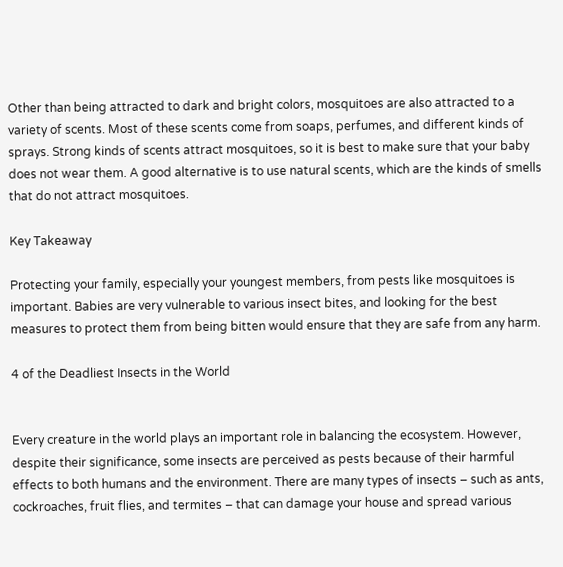Other than being attracted to dark and bright colors, mosquitoes are also attracted to a variety of scents. Most of these scents come from soaps, perfumes, and different kinds of sprays. Strong kinds of scents attract mosquitoes, so it is best to make sure that your baby does not wear them. A good alternative is to use natural scents, which are the kinds of smells that do not attract mosquitoes.

Key Takeaway

Protecting your family, especially your youngest members, from pests like mosquitoes is important. Babies are very vulnerable to various insect bites, and looking for the best measures to protect them from being bitten would ensure that they are safe from any harm.

4 of the Deadliest Insects in the World


Every creature in the world plays an important role in balancing the ecosystem. However, despite their significance, some insects are perceived as pests because of their harmful effects to both humans and the environment. There are many types of insects – such as ants, cockroaches, fruit flies, and termites – that can damage your house and spread various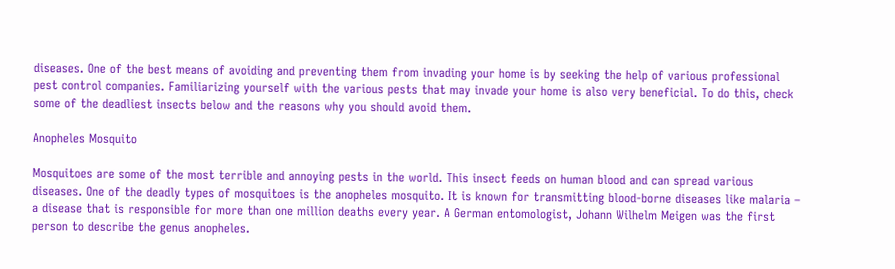diseases. One of the best means of avoiding and preventing them from invading your home is by seeking the help of various professional pest control companies. Familiarizing yourself with the various pests that may invade your home is also very beneficial. To do this, check some of the deadliest insects below and the reasons why you should avoid them.

Anopheles Mosquito

Mosquitoes are some of the most terrible and annoying pests in the world. This insect feeds on human blood and can spread various diseases. One of the deadly types of mosquitoes is the anopheles mosquito. It is known for transmitting blood-borne diseases like malaria – a disease that is responsible for more than one million deaths every year. A German entomologist, Johann Wilhelm Meigen was the first person to describe the genus anopheles.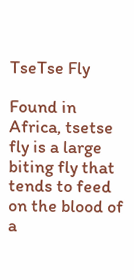TseTse Fly

Found in Africa, tsetse fly is a large biting fly that tends to feed on the blood of a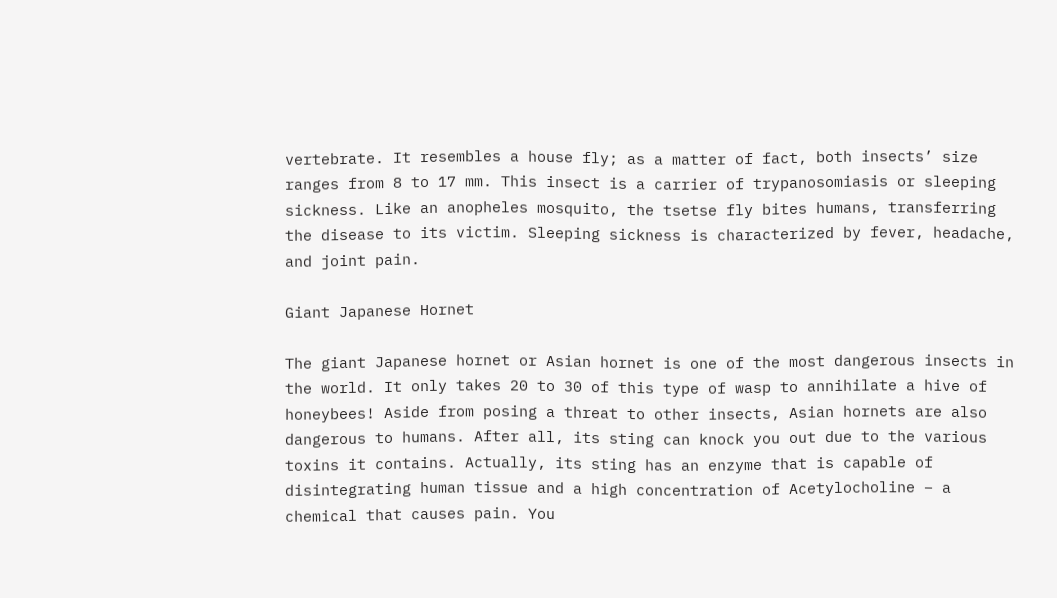vertebrate. It resembles a house fly; as a matter of fact, both insects’ size ranges from 8 to 17 mm. This insect is a carrier of trypanosomiasis or sleeping sickness. Like an anopheles mosquito, the tsetse fly bites humans, transferring the disease to its victim. Sleeping sickness is characterized by fever, headache, and joint pain.

Giant Japanese Hornet

The giant Japanese hornet or Asian hornet is one of the most dangerous insects in the world. It only takes 20 to 30 of this type of wasp to annihilate a hive of honeybees! Aside from posing a threat to other insects, Asian hornets are also dangerous to humans. After all, its sting can knock you out due to the various toxins it contains. Actually, its sting has an enzyme that is capable of disintegrating human tissue and a high concentration of Acetylocholine – a chemical that causes pain. You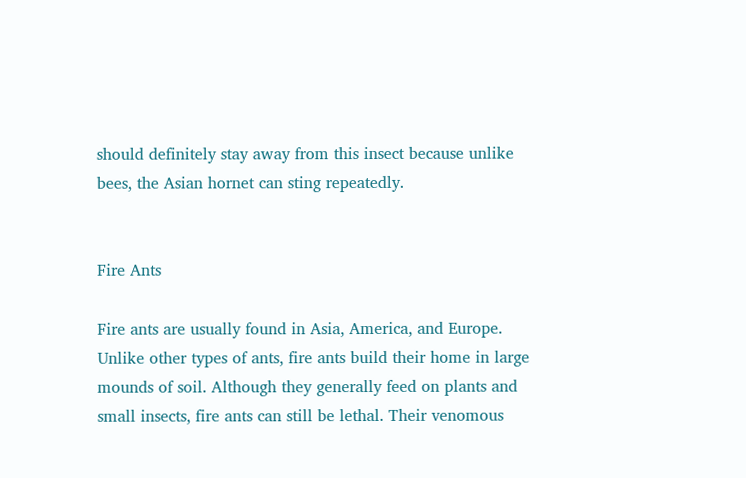should definitely stay away from this insect because unlike bees, the Asian hornet can sting repeatedly.


Fire Ants

Fire ants are usually found in Asia, America, and Europe. Unlike other types of ants, fire ants build their home in large mounds of soil. Although they generally feed on plants and small insects, fire ants can still be lethal. Their venomous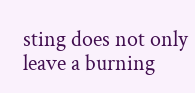sting does not only leave a burning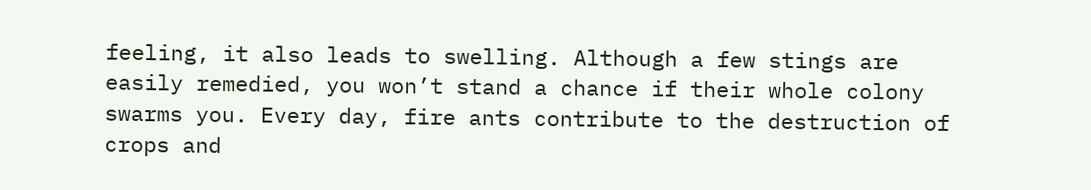feeling, it also leads to swelling. Although a few stings are easily remedied, you won’t stand a chance if their whole colony swarms you. Every day, fire ants contribute to the destruction of crops and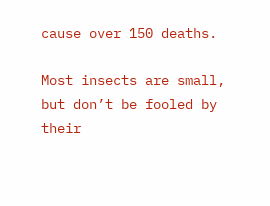cause over 150 deaths.

Most insects are small, but don’t be fooled by their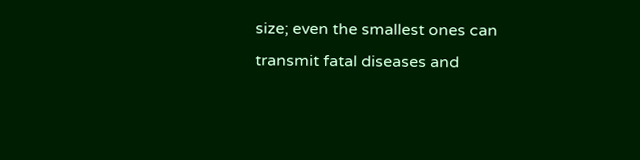size; even the smallest ones can transmit fatal diseases and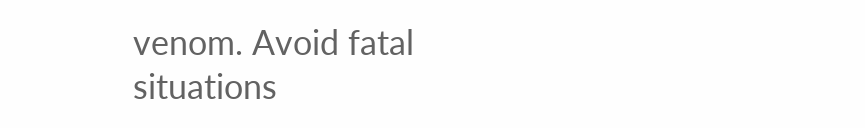venom. Avoid fatal situations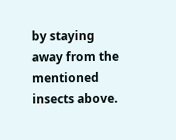by staying away from the mentioned insects above.